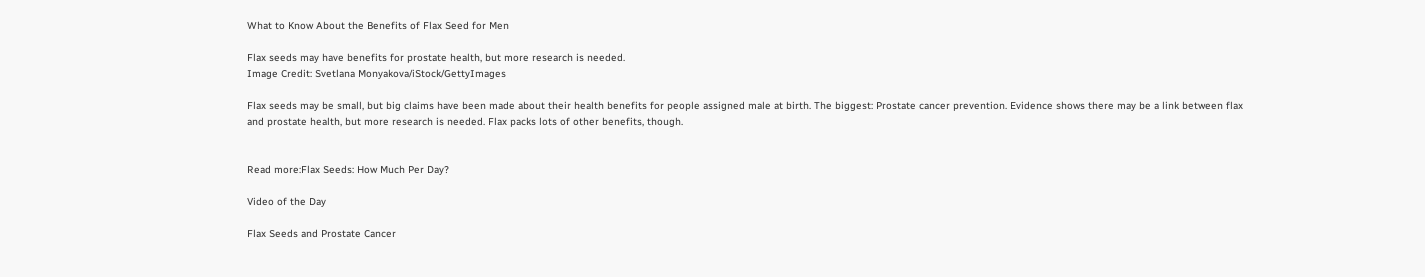What to Know About the Benefits of Flax Seed for Men

Flax seeds may have benefits for prostate health, but more research is needed.
Image Credit: Svetlana Monyakova/iStock/GettyImages

Flax seeds may be small, but big claims have been made about their health benefits for people assigned male at birth. The biggest: Prostate cancer prevention. Evidence shows there may be a link between flax and prostate health, but more research is needed. Flax packs lots of other benefits, though.


Read more:Flax Seeds: How Much Per Day?

Video of the Day

Flax Seeds and Prostate Cancer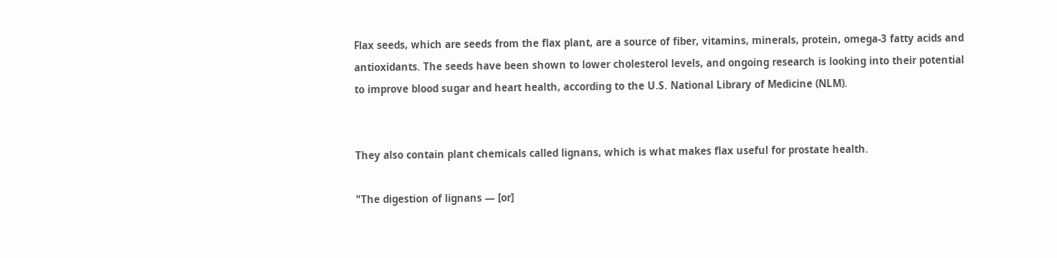Flax seeds, which are seeds from the flax plant, are a source of fiber, vitamins, minerals, protein, omega-3 fatty acids and antioxidants. The seeds have been shown to lower cholesterol levels, and ongoing research is looking into their potential to improve blood sugar and heart health, according to the U.S. National Library of Medicine (NLM).


They also contain plant chemicals called lignans, which is what makes flax useful for prostate health.

"The digestion of lignans — [or]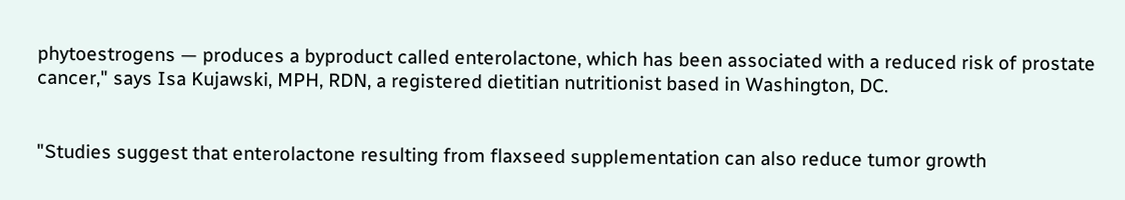phytoestrogens — produces a byproduct called enterolactone, which has been associated with a reduced risk of prostate cancer," says Isa Kujawski, MPH, RDN, a registered dietitian nutritionist based in Washington, DC.


"Studies suggest that enterolactone resulting from flaxseed supplementation can also reduce tumor growth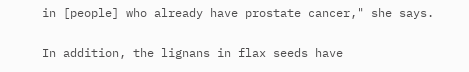in [people] who already have prostate cancer," she says.

In addition, the lignans in flax seeds have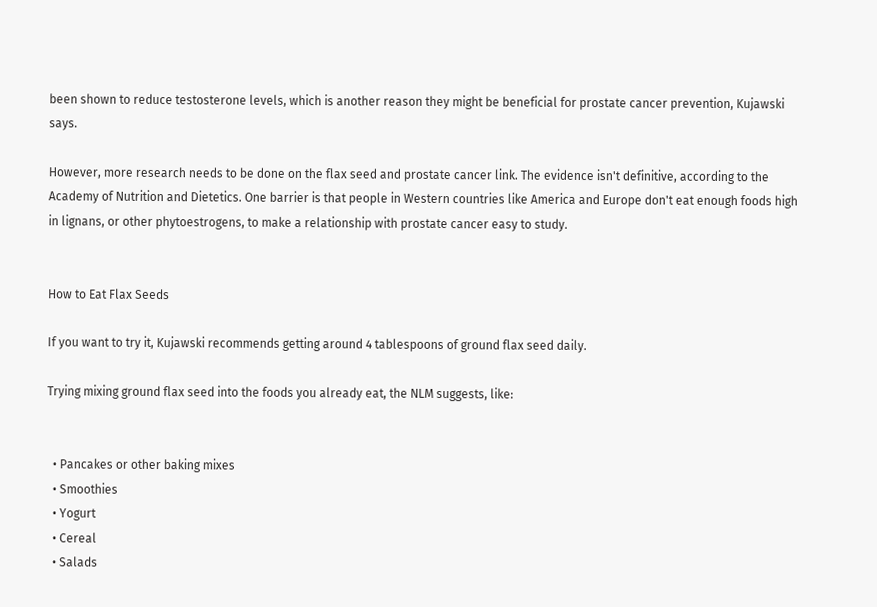been shown to reduce testosterone levels, which is another reason they might be beneficial for prostate cancer prevention, Kujawski says.

However, more research needs to be done on the flax seed and prostate cancer link. The evidence isn't definitive, according to the Academy of Nutrition and Dietetics. One barrier is that people in Western countries like America and Europe don't eat enough foods high in lignans, or other phytoestrogens, to make a relationship with prostate cancer easy to study.


How to Eat Flax Seeds

If you want to try it, Kujawski recommends getting around 4 tablespoons of ground flax seed daily.

Trying mixing ground flax seed into the foods you already eat, the NLM suggests, like:


  • Pancakes or other baking mixes
  • Smoothies
  • Yogurt
  • Cereal
  • Salads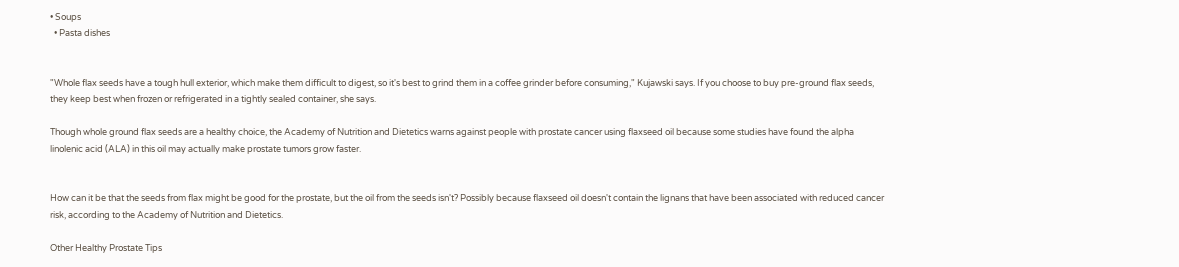• Soups
  • Pasta dishes


"Whole flax seeds have a tough hull exterior, which make them difficult to digest, so it's best to grind them in a coffee grinder before consuming," Kujawski says. If you choose to buy pre-ground flax seeds, they keep best when frozen or refrigerated in a tightly sealed container, she says.

Though whole ground flax seeds are a healthy choice, the Academy of Nutrition and Dietetics warns against people with prostate cancer using flaxseed oil because some studies have found the alpha linolenic acid (ALA) in this oil may actually make prostate tumors grow faster.


How can it be that the seeds from flax might be good for the prostate, but the oil from the seeds isn't? Possibly because flaxseed oil doesn't contain the lignans that have been associated with reduced cancer risk, according to the Academy of Nutrition and Dietetics.

Other Healthy Prostate Tips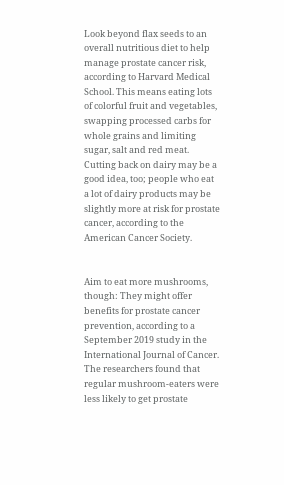Look beyond flax seeds to an overall nutritious diet to help manage prostate cancer risk, according to Harvard Medical School. This means eating lots of colorful fruit and vegetables, swapping processed carbs for whole grains and limiting sugar, salt and red meat. Cutting back on dairy may be a good idea, too; people who eat a lot of dairy products may be slightly more at risk for prostate cancer, according to the American Cancer Society.


Aim to eat more mushrooms, though: They might offer benefits for prostate cancer prevention, according to a September 2019 study in the International Journal of Cancer. The researchers found that regular mushroom-eaters were less likely to get prostate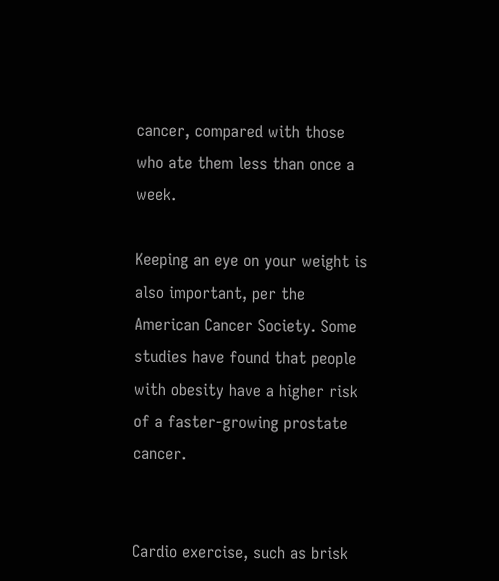cancer, compared with those who ate them less than once a week.

Keeping an eye on your weight is also important, per the American Cancer Society. Some studies have found that people with obesity have a higher risk of a faster-growing prostate cancer.


Cardio exercise, such as brisk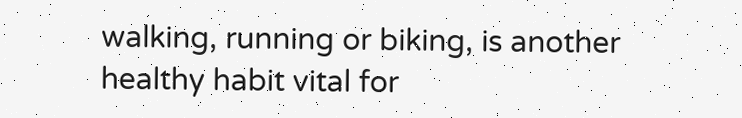walking, running or biking, is another healthy habit vital for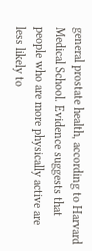general prostate health, according to Harvard Medical School. Evidence suggests that people who are more physically active are less likely to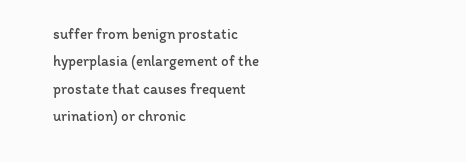suffer from benign prostatic hyperplasia (enlargement of the prostate that causes frequent urination) or chronic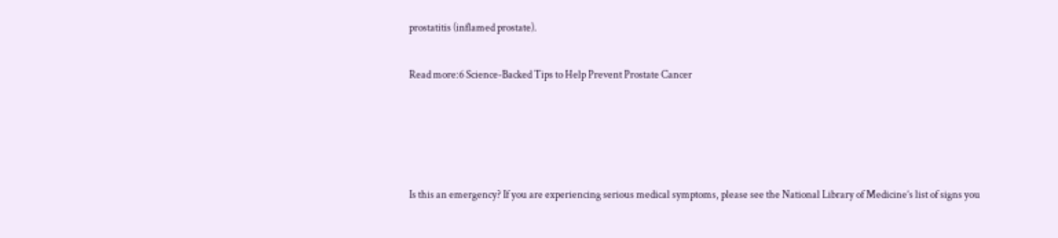prostatitis (inflamed prostate).

Read more:6 Science-Backed Tips to Help Prevent Prostate Cancer




Is this an emergency? If you are experiencing serious medical symptoms, please see the National Library of Medicine’s list of signs you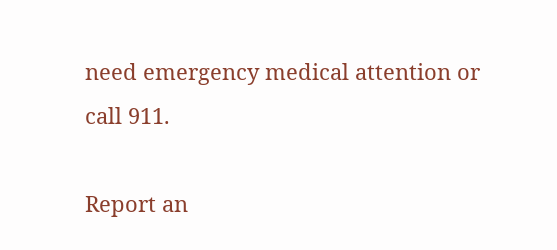need emergency medical attention or call 911.

Report an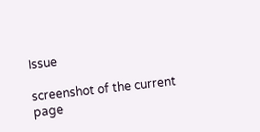Issue

screenshot of the current page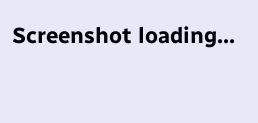Screenshot loading...